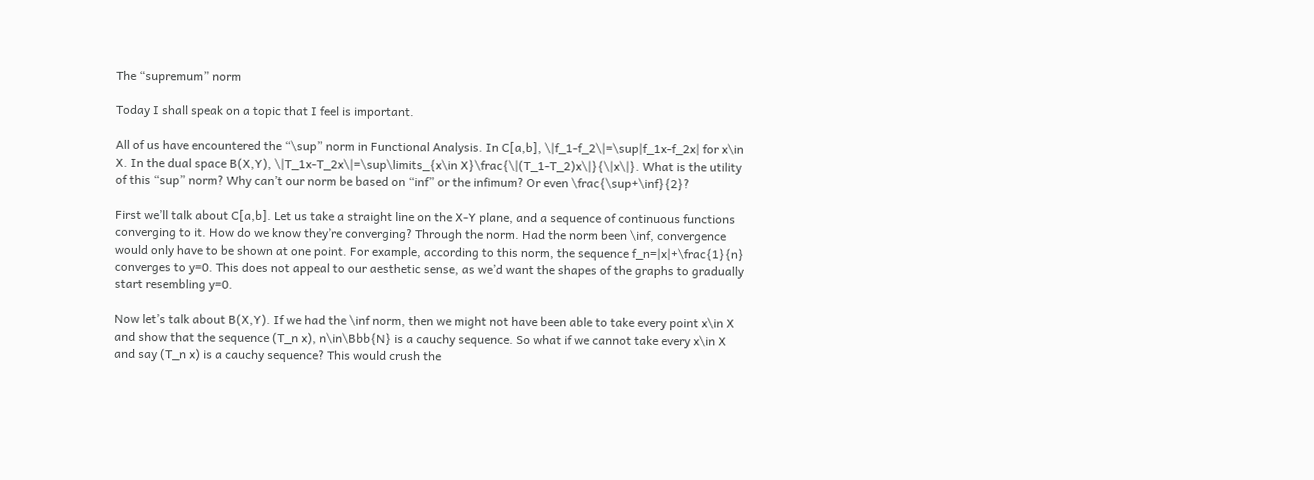The “supremum” norm

Today I shall speak on a topic that I feel is important.

All of us have encountered the “\sup” norm in Functional Analysis. In C[a,b], \|f_1-f_2\|=\sup|f_1x-f_2x| for x\in X. In the dual space B(X,Y), \|T_1x-T_2x\|=\sup\limits_{x\in X}\frac{\|(T_1-T_2)x\|}{\|x\|}. What is the utility of this “sup” norm? Why can’t our norm be based on “inf” or the infimum? Or even \frac{\sup+\inf}{2}?

First we’ll talk about C[a,b]. Let us take a straight line on the X-Y plane, and a sequence of continuous functions converging to it. How do we know they’re converging? Through the norm. Had the norm been \inf, convergence would only have to be shown at one point. For example, according to this norm, the sequence f_n=|x|+\frac{1}{n} converges to y=0. This does not appeal to our aesthetic sense, as we’d want the shapes of the graphs to gradually start resembling y=0.

Now let’s talk about B(X,Y). If we had the \inf norm, then we might not have been able to take every point x\in X and show that the sequence (T_n x), n\in\Bbb{N} is a cauchy sequence. So what if we cannot take every x\in X and say (T_n x) is a cauchy sequence? This would crush the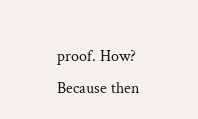proof. How? Because then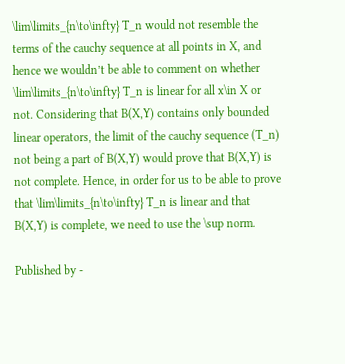\lim\limits_{n\to\infty} T_n would not resemble the terms of the cauchy sequence at all points in X, and hence we wouldn’t be able to comment on whether \lim\limits_{n\to\infty} T_n is linear for all x\in X or not. Considering that B(X,Y) contains only bounded linear operators, the limit of the cauchy sequence (T_n) not being a part of B(X,Y) would prove that B(X,Y) is not complete. Hence, in order for us to be able to prove that \lim\limits_{n\to\infty} T_n is linear and that B(X,Y) is complete, we need to use the \sup norm.

Published by -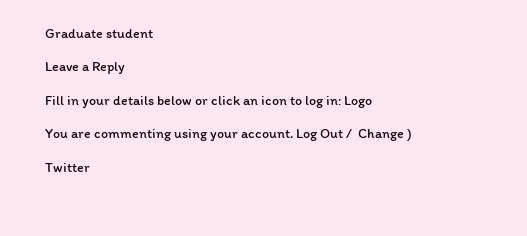Graduate student

Leave a Reply

Fill in your details below or click an icon to log in: Logo

You are commenting using your account. Log Out /  Change )

Twitter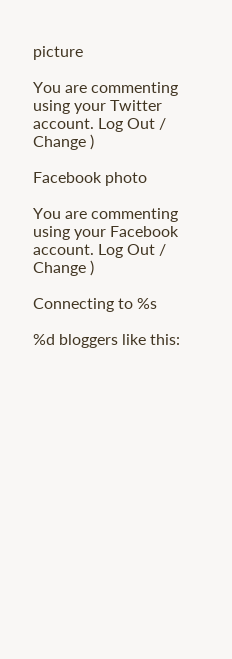picture

You are commenting using your Twitter account. Log Out /  Change )

Facebook photo

You are commenting using your Facebook account. Log Out /  Change )

Connecting to %s

%d bloggers like this: